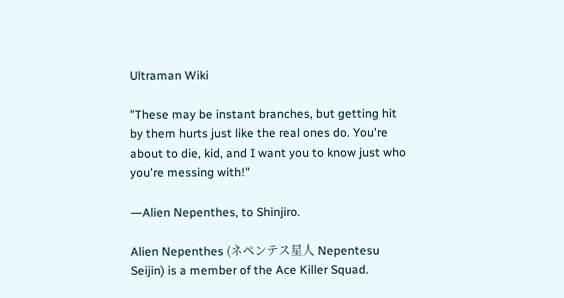Ultraman Wiki

"These may be instant branches, but getting hit by them hurts just like the real ones do. You're about to die, kid, and I want you to know just who you're messing with!"

―Alien Nepenthes, to Shinjiro.

Alien Nepenthes (ネペンテス星人 Nepentesu Seijin) is a member of the Ace Killer Squad.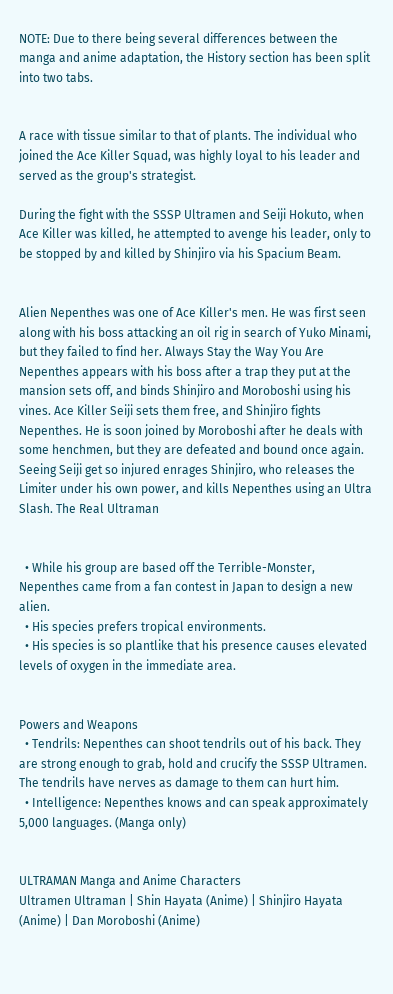NOTE: Due to there being several differences between the manga and anime adaptation, the History section has been split into two tabs.


A race with tissue similar to that of plants. The individual who joined the Ace Killer Squad, was highly loyal to his leader and served as the group's strategist.

During the fight with the SSSP Ultramen and Seiji Hokuto, when Ace Killer was killed, he attempted to avenge his leader, only to be stopped by and killed by Shinjiro via his Spacium Beam.


Alien Nepenthes was one of Ace Killer's men. He was first seen along with his boss attacking an oil rig in search of Yuko Minami, but they failed to find her. Always Stay the Way You Are Nepenthes appears with his boss after a trap they put at the mansion sets off, and binds Shinjiro and Moroboshi using his vines. Ace Killer Seiji sets them free, and Shinjiro fights Nepenthes. He is soon joined by Moroboshi after he deals with some henchmen, but they are defeated and bound once again. Seeing Seiji get so injured enrages Shinjiro, who releases the Limiter under his own power, and kills Nepenthes using an Ultra Slash. The Real Ultraman


  • While his group are based off the Terrible-Monster, Nepenthes came from a fan contest in Japan to design a new alien.
  • His species prefers tropical environments.
  • His species is so plantlike that his presence causes elevated levels of oxygen in the immediate area.


Powers and Weapons
  • Tendrils: Nepenthes can shoot tendrils out of his back. They are strong enough to grab, hold and crucify the SSSP Ultramen. The tendrils have nerves as damage to them can hurt him.
  • Intelligence: Nepenthes knows and can speak approximately 5,000 languages. (Manga only)


ULTRAMAN Manga and Anime Characters
Ultramen Ultraman | Shin Hayata (Anime) | Shinjiro Hayata (Anime) | Dan Moroboshi (Anime)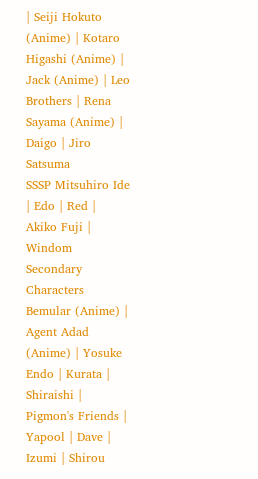| Seiji Hokuto (Anime) | Kotaro Higashi (Anime) | Jack (Anime) | Leo Brothers | Rena Sayama (Anime) | Daigo | Jiro Satsuma
SSSP Mitsuhiro Ide | Edo | Red | Akiko Fuji | Windom
Secondary Characters Bemular (Anime) | Agent Adad (Anime) | Yosuke Endo | Kurata | Shiraishi | Pigmon's Friends | Yapool | Dave | Izumi | Shirou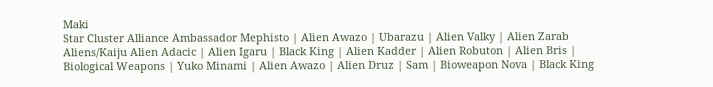Maki
Star Cluster Alliance Ambassador Mephisto | Alien Awazo | Ubarazu | Alien Valky | Alien Zarab
Aliens/Kaiju Alien Adacic | Alien Igaru | Black King | Alien Kadder | Alien Robuton | Alien Bris | Biological Weapons | Yuko Minami | Alien Awazo | Alien Druz | Sam | Bioweapon Nova | Black King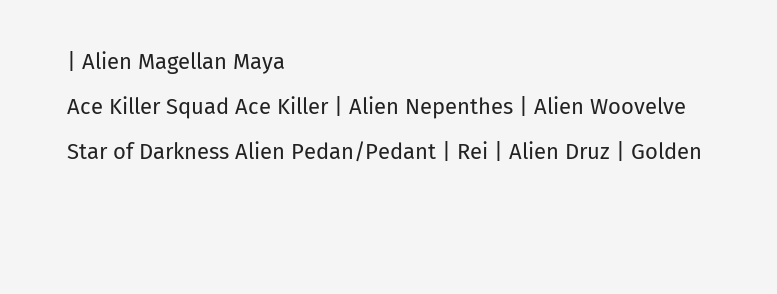| Alien Magellan Maya
Ace Killer Squad Ace Killer | Alien Nepenthes | Alien Woovelve
Star of Darkness Alien Pedan/Pedant | Rei | Alien Druz | Golden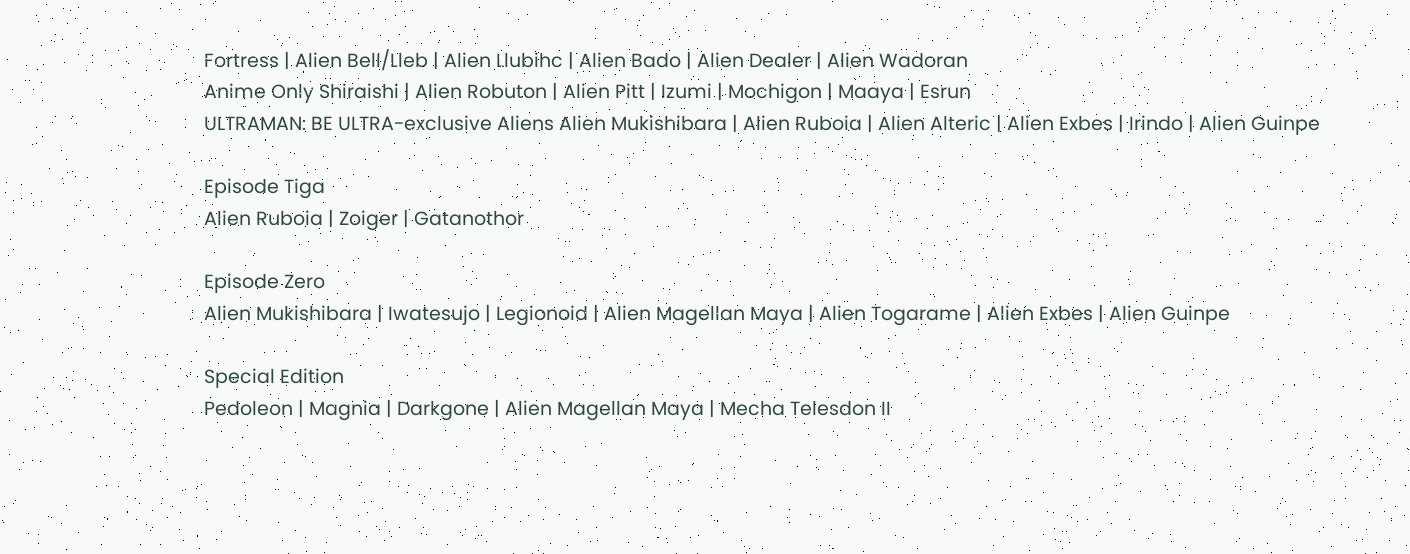Fortress | Alien Bell/Lleb | Alien Llubihc | Alien Bado | Alien Dealer | Alien Wadoran
Anime Only Shiraishi | Alien Robuton | Alien Pitt | Izumi | Mochigon | Maaya | Esrun
ULTRAMAN: BE ULTRA-exclusive Aliens Alien Mukishibara | Alien Ruboia | Alien Alteric | Alien Exbes | Irindo | Alien Guinpe

Episode Tiga
Alien Ruboia | Zoiger | Gatanothor

Episode Zero
Alien Mukishibara | Iwatesujo | Legionoid | Alien Magellan Maya | Alien Togarame | Alien Exbes | Alien Guinpe

Special Edition
Pedoleon | Magnia | Darkgone | Alien Magellan Maya | Mecha Telesdon II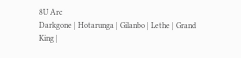8U Arc
Darkgone | Hotarunga | Gilanbo | Lethe | Grand King |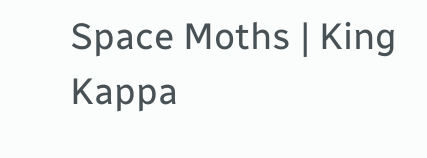Space Moths | King Kappa